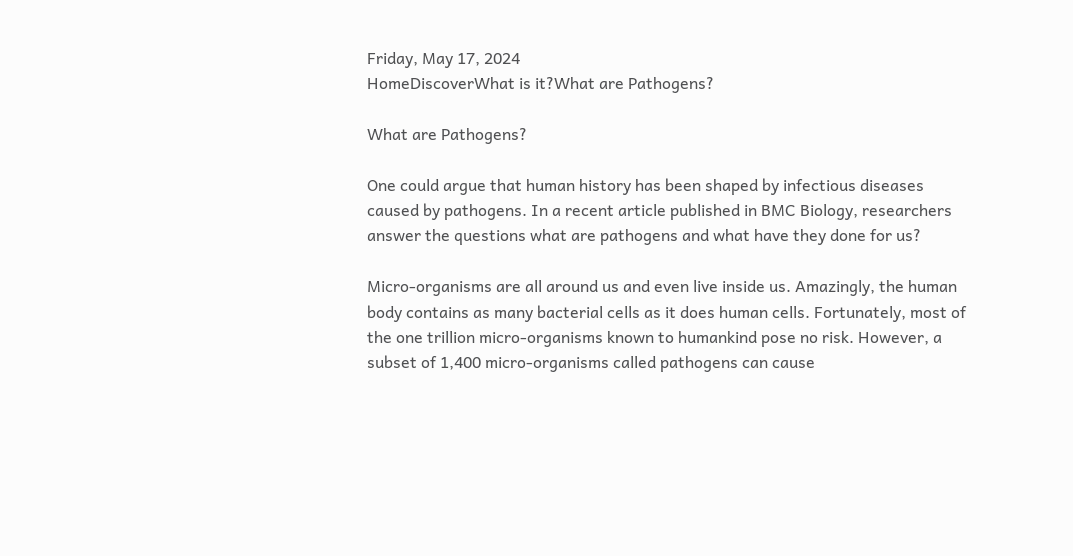Friday, May 17, 2024
HomeDiscoverWhat is it?What are Pathogens?

What are Pathogens?

One could argue that human history has been shaped by infectious diseases caused by pathogens. In a recent article published in BMC Biology, researchers answer the questions what are pathogens and what have they done for us?

Micro-organisms are all around us and even live inside us. Amazingly, the human body contains as many bacterial cells as it does human cells. Fortunately, most of the one trillion micro-organisms known to humankind pose no risk. However, a subset of 1,400 micro-organisms called pathogens can cause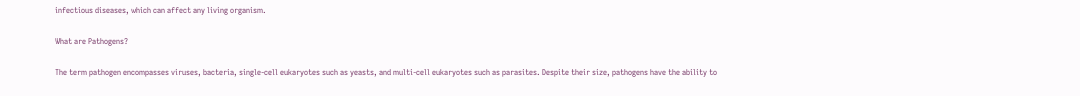infectious diseases, which can affect any living organism.

What are Pathogens?

The term pathogen encompasses viruses, bacteria, single-cell eukaryotes such as yeasts, and multi-cell eukaryotes such as parasites. Despite their size, pathogens have the ability to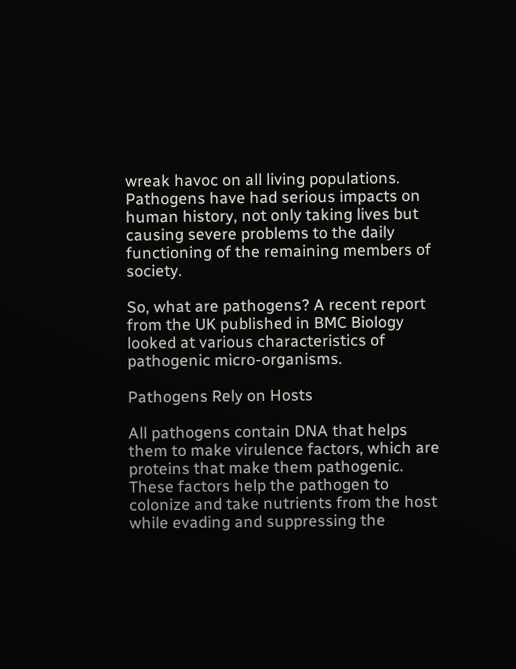wreak havoc on all living populations. Pathogens have had serious impacts on human history, not only taking lives but causing severe problems to the daily functioning of the remaining members of society.

So, what are pathogens? A recent report from the UK published in BMC Biology looked at various characteristics of pathogenic micro-organisms.

Pathogens Rely on Hosts

All pathogens contain DNA that helps them to make virulence factors, which are proteins that make them pathogenic. These factors help the pathogen to colonize and take nutrients from the host while evading and suppressing the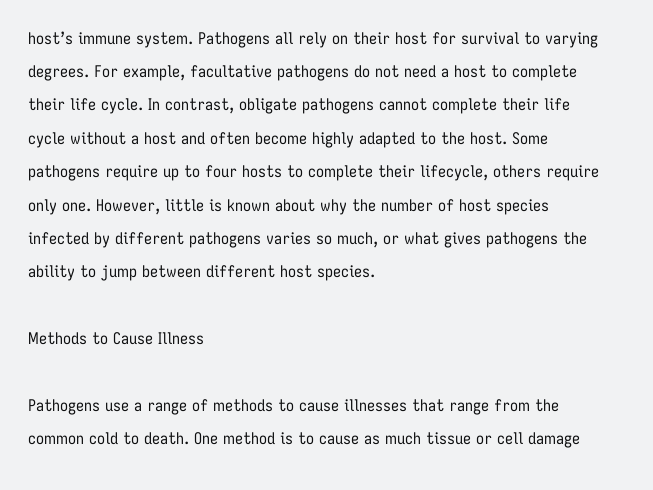host’s immune system. Pathogens all rely on their host for survival to varying degrees. For example, facultative pathogens do not need a host to complete their life cycle. In contrast, obligate pathogens cannot complete their life cycle without a host and often become highly adapted to the host. Some pathogens require up to four hosts to complete their lifecycle, others require only one. However, little is known about why the number of host species infected by different pathogens varies so much, or what gives pathogens the ability to jump between different host species.

Methods to Cause Illness

Pathogens use a range of methods to cause illnesses that range from the common cold to death. One method is to cause as much tissue or cell damage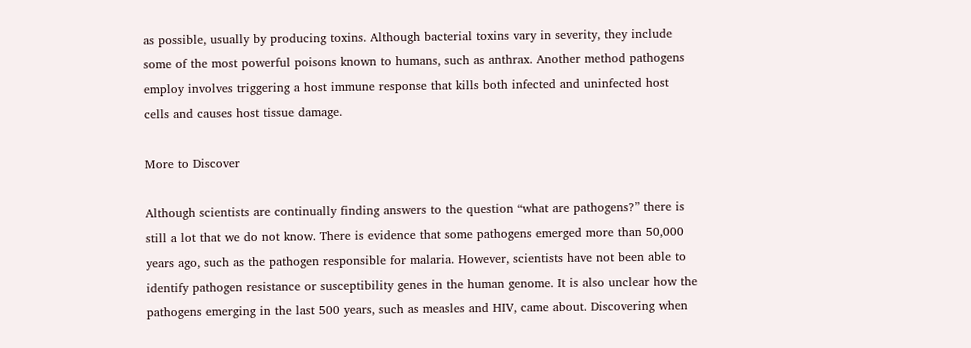as possible, usually by producing toxins. Although bacterial toxins vary in severity, they include some of the most powerful poisons known to humans, such as anthrax. Another method pathogens employ involves triggering a host immune response that kills both infected and uninfected host cells and causes host tissue damage.

More to Discover

Although scientists are continually finding answers to the question “what are pathogens?” there is still a lot that we do not know. There is evidence that some pathogens emerged more than 50,000 years ago, such as the pathogen responsible for malaria. However, scientists have not been able to identify pathogen resistance or susceptibility genes in the human genome. It is also unclear how the pathogens emerging in the last 500 years, such as measles and HIV, came about. Discovering when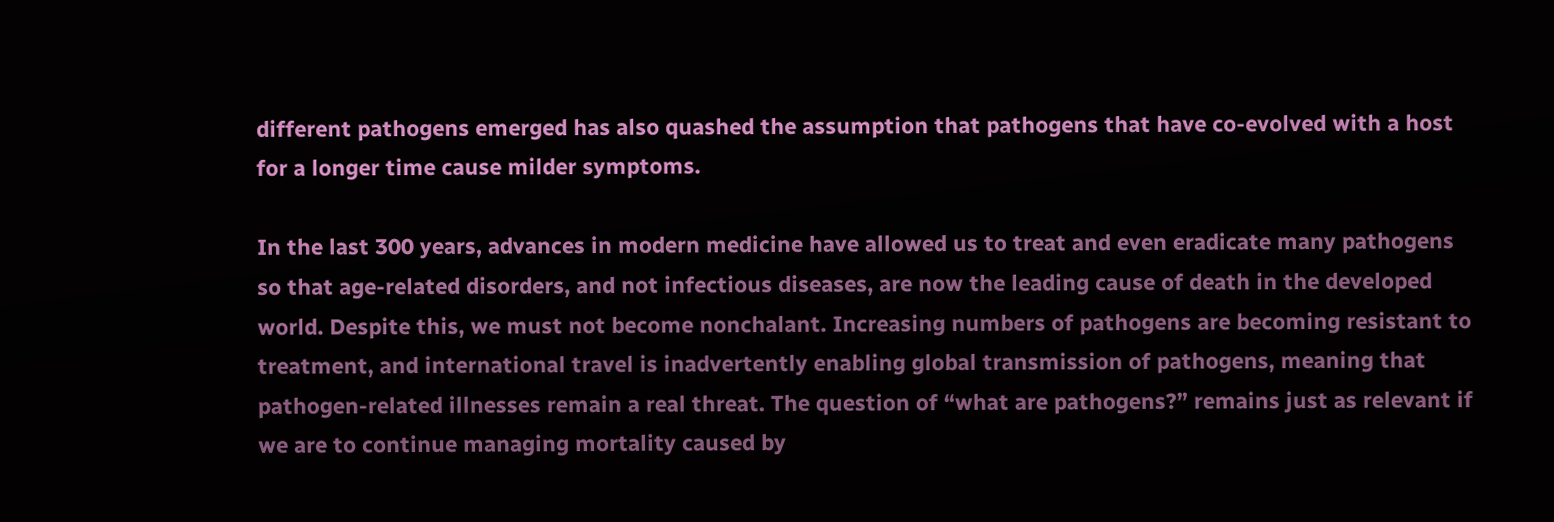different pathogens emerged has also quashed the assumption that pathogens that have co-evolved with a host for a longer time cause milder symptoms.

In the last 300 years, advances in modern medicine have allowed us to treat and even eradicate many pathogens so that age-related disorders, and not infectious diseases, are now the leading cause of death in the developed world. Despite this, we must not become nonchalant. Increasing numbers of pathogens are becoming resistant to treatment, and international travel is inadvertently enabling global transmission of pathogens, meaning that pathogen-related illnesses remain a real threat. The question of “what are pathogens?” remains just as relevant if we are to continue managing mortality caused by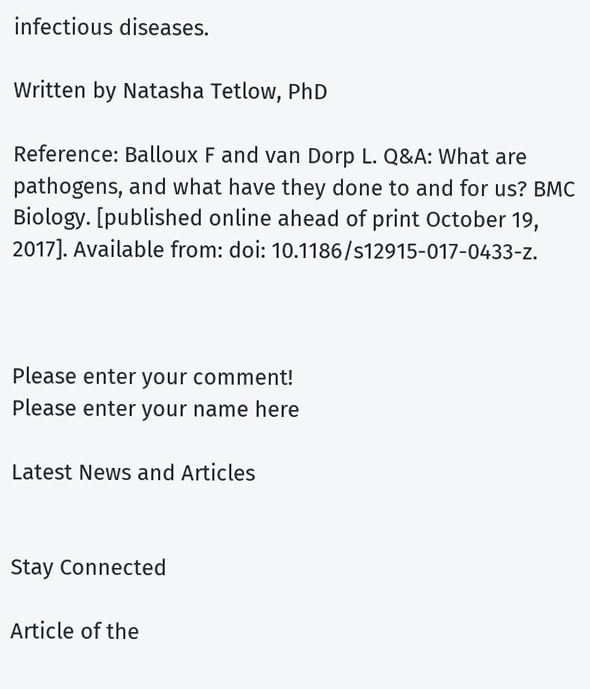infectious diseases.

Written by Natasha Tetlow, PhD

Reference: Balloux F and van Dorp L. Q&A: What are pathogens, and what have they done to and for us? BMC Biology. [published online ahead of print October 19, 2017]. Available from: doi: 10.1186/s12915-017-0433-z.



Please enter your comment!
Please enter your name here

Latest News and Articles


Stay Connected

Article of the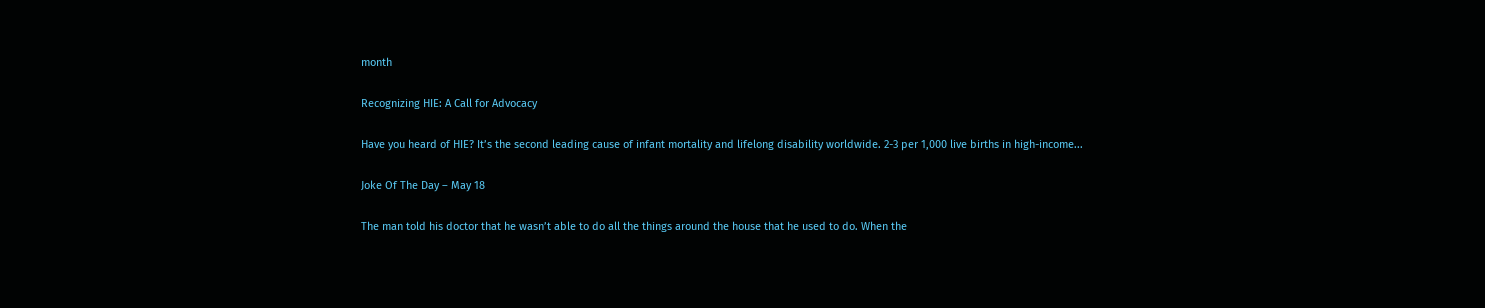month

Recognizing HIE: A Call for Advocacy

Have you heard of HIE? It’s the second leading cause of infant mortality and lifelong disability worldwide. 2-3 per 1,000 live births in high-income...

Joke Of The Day – May 18

The man told his doctor that he wasn’t able to do all the things around the house that he used to do. When the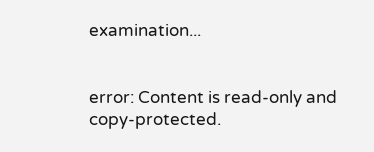examination...


error: Content is read-only and copy-protected.